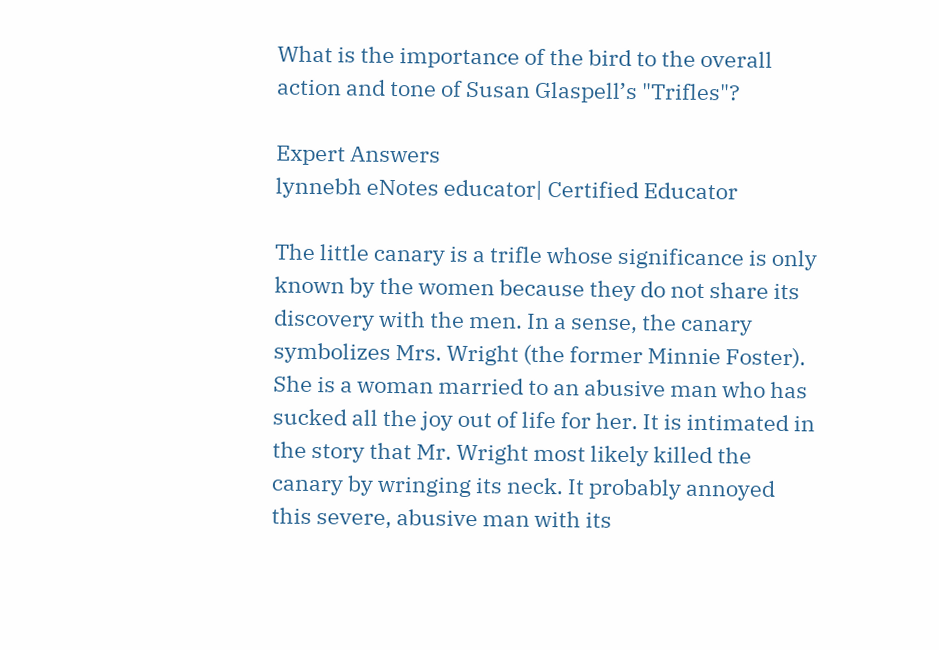What is the importance of the bird to the overall action and tone of Susan Glaspell’s "Trifles"?

Expert Answers
lynnebh eNotes educator| Certified Educator

The little canary is a trifle whose significance is only known by the women because they do not share its discovery with the men. In a sense, the canary symbolizes Mrs. Wright (the former Minnie Foster). She is a woman married to an abusive man who has sucked all the joy out of life for her. It is intimated in the story that Mr. Wright most likely killed the canary by wringing its neck. It probably annoyed this severe, abusive man with its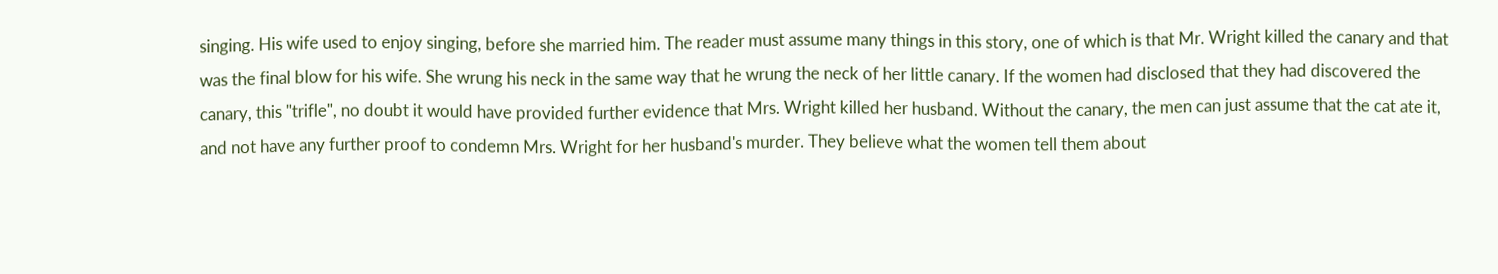singing. His wife used to enjoy singing, before she married him. The reader must assume many things in this story, one of which is that Mr. Wright killed the canary and that was the final blow for his wife. She wrung his neck in the same way that he wrung the neck of her little canary. If the women had disclosed that they had discovered the canary, this "trifle", no doubt it would have provided further evidence that Mrs. Wright killed her husband. Without the canary, the men can just assume that the cat ate it, and not have any further proof to condemn Mrs. Wright for her husband's murder. They believe what the women tell them about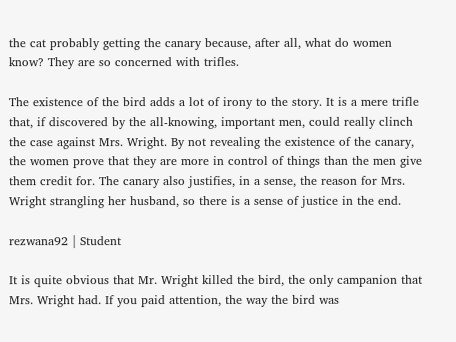the cat probably getting the canary because, after all, what do women know? They are so concerned with trifles.

The existence of the bird adds a lot of irony to the story. It is a mere trifle that, if discovered by the all-knowing, important men, could really clinch the case against Mrs. Wright. By not revealing the existence of the canary, the women prove that they are more in control of things than the men give them credit for. The canary also justifies, in a sense, the reason for Mrs. Wright strangling her husband, so there is a sense of justice in the end.

rezwana92 | Student

It is quite obvious that Mr. Wright killed the bird, the only campanion that Mrs. Wright had. If you paid attention, the way the bird was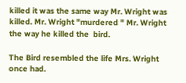killed it was the same way Mr. Wright was killed. Mr. Wright "murdered " Mr. Wright the way he killed the  bird.

The Bird resembled the life Mrs. Wright once had.